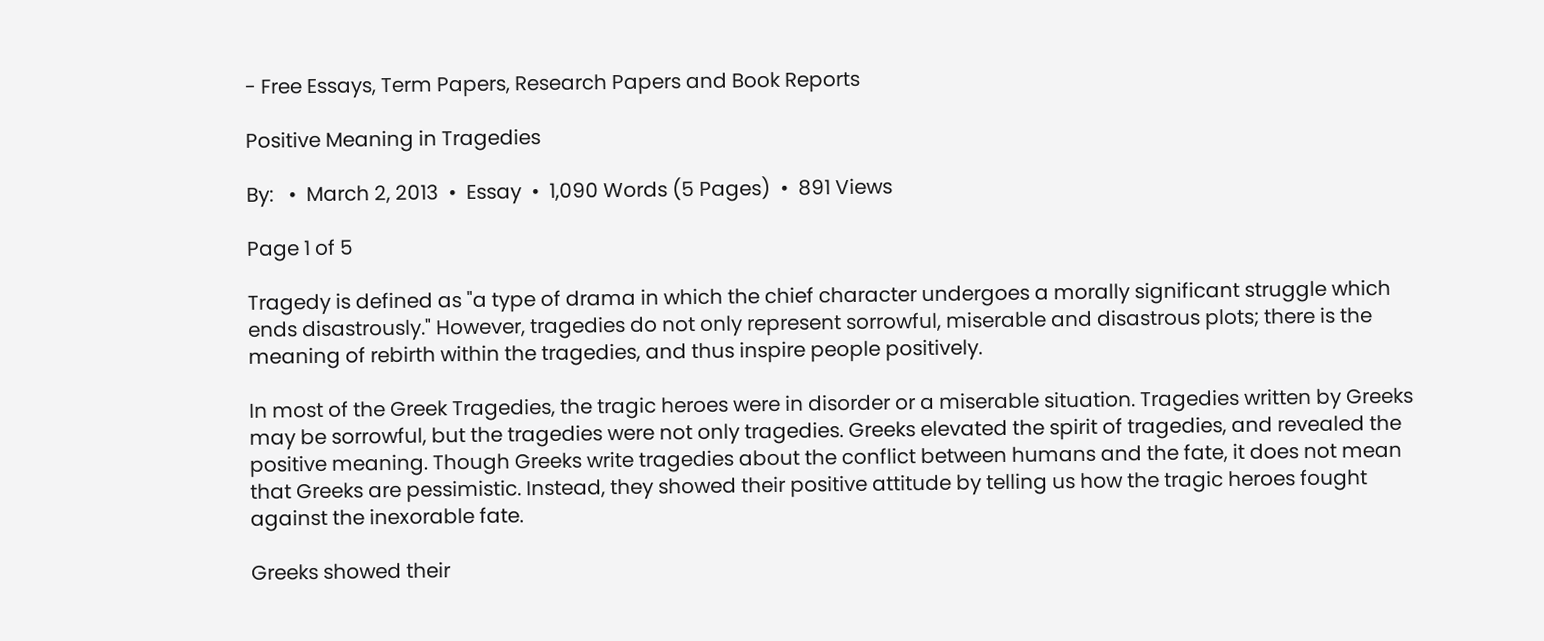- Free Essays, Term Papers, Research Papers and Book Reports

Positive Meaning in Tragedies

By:   •  March 2, 2013  •  Essay  •  1,090 Words (5 Pages)  •  891 Views

Page 1 of 5

Tragedy is defined as "a type of drama in which the chief character undergoes a morally significant struggle which ends disastrously." However, tragedies do not only represent sorrowful, miserable and disastrous plots; there is the meaning of rebirth within the tragedies, and thus inspire people positively.

In most of the Greek Tragedies, the tragic heroes were in disorder or a miserable situation. Tragedies written by Greeks may be sorrowful, but the tragedies were not only tragedies. Greeks elevated the spirit of tragedies, and revealed the positive meaning. Though Greeks write tragedies about the conflict between humans and the fate, it does not mean that Greeks are pessimistic. Instead, they showed their positive attitude by telling us how the tragic heroes fought against the inexorable fate.

Greeks showed their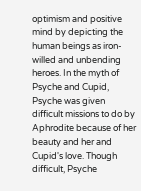optimism and positive mind by depicting the human beings as iron-willed and unbending heroes. In the myth of Psyche and Cupid, Psyche was given difficult missions to do by Aphrodite because of her beauty and her and Cupid's love. Though difficult, Psyche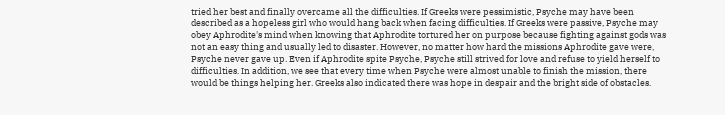tried her best and finally overcame all the difficulties. If Greeks were pessimistic, Psyche may have been described as a hopeless girl who would hang back when facing difficulties. If Greeks were passive, Psyche may obey Aphrodite's mind when knowing that Aphrodite tortured her on purpose because fighting against gods was not an easy thing and usually led to disaster. However, no matter how hard the missions Aphrodite gave were, Psyche never gave up. Even if Aphrodite spite Psyche, Psyche still strived for love and refuse to yield herself to difficulties. In addition, we see that every time when Psyche were almost unable to finish the mission, there would be things helping her. Greeks also indicated there was hope in despair and the bright side of obstacles.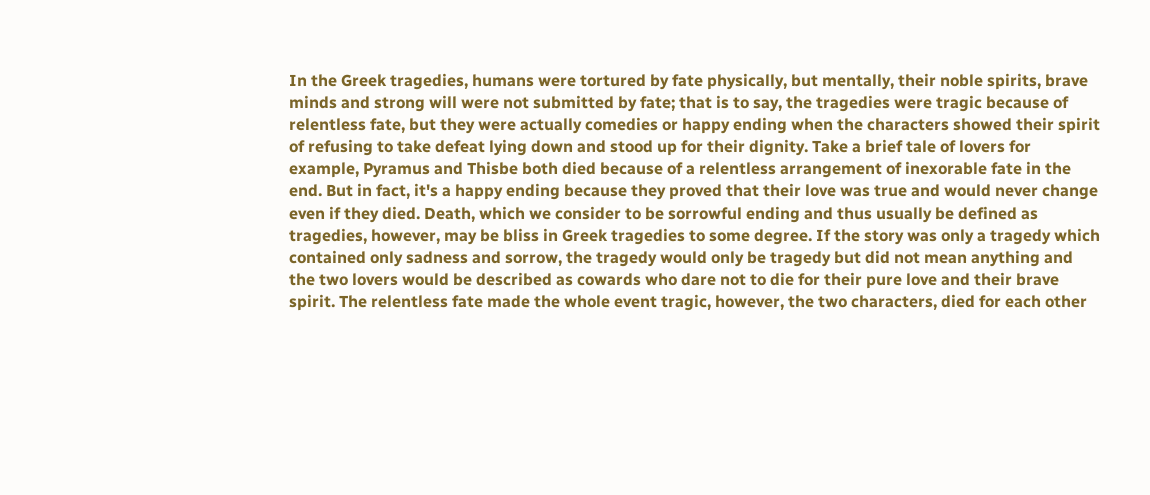In the Greek tragedies, humans were tortured by fate physically, but mentally, their noble spirits, brave minds and strong will were not submitted by fate; that is to say, the tragedies were tragic because of relentless fate, but they were actually comedies or happy ending when the characters showed their spirit of refusing to take defeat lying down and stood up for their dignity. Take a brief tale of lovers for example, Pyramus and Thisbe both died because of a relentless arrangement of inexorable fate in the end. But in fact, it's a happy ending because they proved that their love was true and would never change even if they died. Death, which we consider to be sorrowful ending and thus usually be defined as tragedies, however, may be bliss in Greek tragedies to some degree. If the story was only a tragedy which contained only sadness and sorrow, the tragedy would only be tragedy but did not mean anything and the two lovers would be described as cowards who dare not to die for their pure love and their brave spirit. The relentless fate made the whole event tragic, however, the two characters, died for each other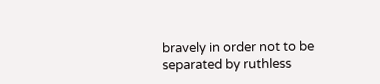bravely in order not to be separated by ruthless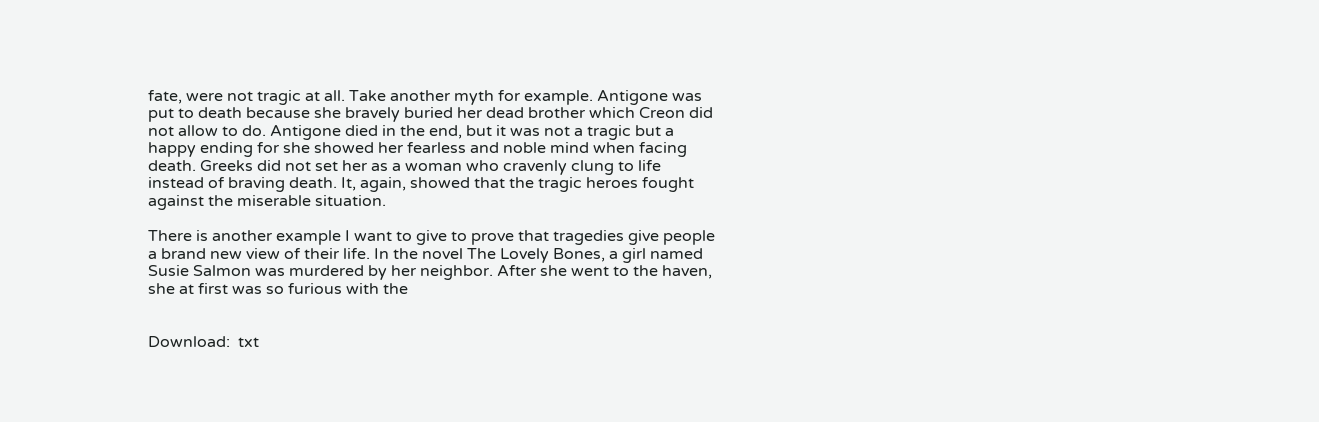fate, were not tragic at all. Take another myth for example. Antigone was put to death because she bravely buried her dead brother which Creon did not allow to do. Antigone died in the end, but it was not a tragic but a happy ending for she showed her fearless and noble mind when facing death. Greeks did not set her as a woman who cravenly clung to life instead of braving death. It, again, showed that the tragic heroes fought against the miserable situation.

There is another example I want to give to prove that tragedies give people a brand new view of their life. In the novel The Lovely Bones, a girl named Susie Salmon was murdered by her neighbor. After she went to the haven, she at first was so furious with the


Download:  txt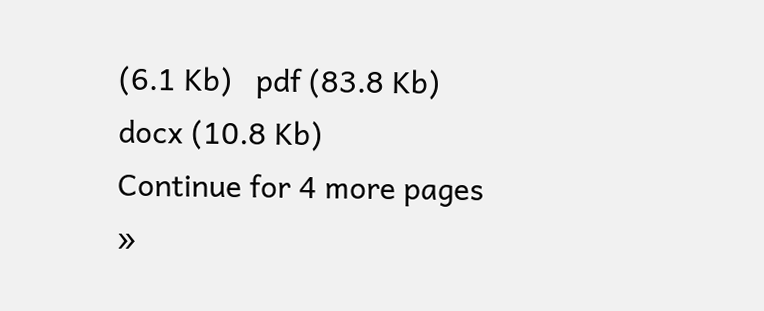(6.1 Kb)   pdf (83.8 Kb)   docx (10.8 Kb)
Continue for 4 more pages »